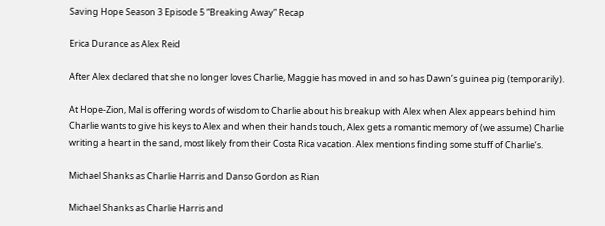Saving Hope Season 3 Episode 5 “Breaking Away” Recap

Erica Durance as Alex Reid

After Alex declared that she no longer loves Charlie, Maggie has moved in and so has Dawn’s guinea pig (temporarily).

At Hope-Zion, Mal is offering words of wisdom to Charlie about his breakup with Alex when Alex appears behind him Charlie wants to give his keys to Alex and when their hands touch, Alex gets a romantic memory of (we assume) Charlie writing a heart in the sand, most likely from their Costa Rica vacation. Alex mentions finding some stuff of Charlie’s.

Michael Shanks as Charlie Harris and Danso Gordon as Rian

Michael Shanks as Charlie Harris and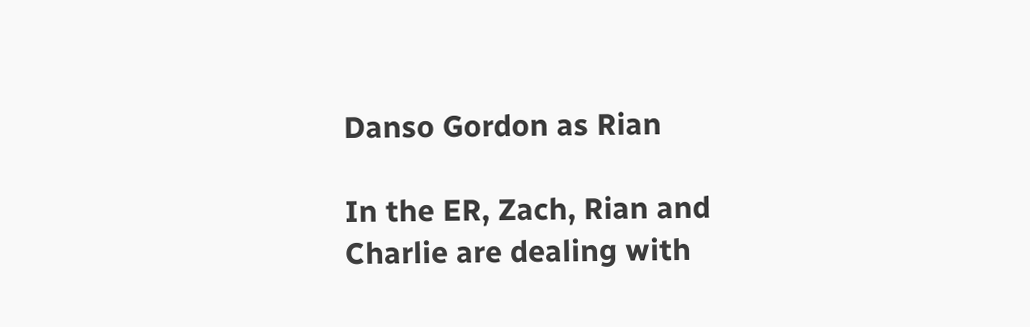Danso Gordon as Rian

In the ER, Zach, Rian and Charlie are dealing with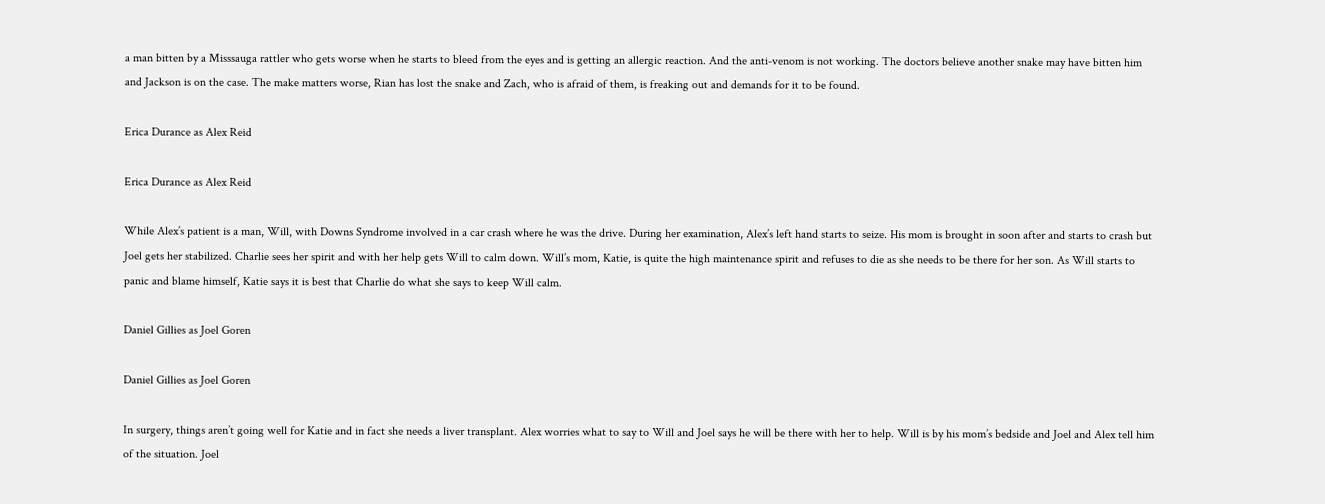a man bitten by a Misssauga rattler who gets worse when he starts to bleed from the eyes and is getting an allergic reaction. And the anti-venom is not working. The doctors believe another snake may have bitten him and Jackson is on the case. The make matters worse, Rian has lost the snake and Zach, who is afraid of them, is freaking out and demands for it to be found.

Erica Durance as Alex Reid

Erica Durance as Alex Reid

While Alex’s patient is a man, Will, with Downs Syndrome involved in a car crash where he was the drive. During her examination, Alex’s left hand starts to seize. His mom is brought in soon after and starts to crash but Joel gets her stabilized. Charlie sees her spirit and with her help gets Will to calm down. Will’s mom, Katie, is quite the high maintenance spirit and refuses to die as she needs to be there for her son. As Will starts to panic and blame himself, Katie says it is best that Charlie do what she says to keep Will calm.

Daniel Gillies as Joel Goren

Daniel Gillies as Joel Goren

In surgery, things aren’t going well for Katie and in fact she needs a liver transplant. Alex worries what to say to Will and Joel says he will be there with her to help. Will is by his mom’s bedside and Joel and Alex tell him of the situation. Joel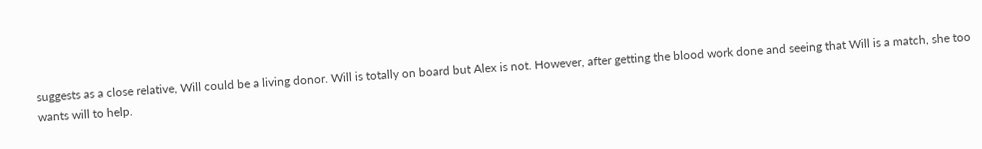suggests as a close relative, Will could be a living donor. Will is totally on board but Alex is not. However, after getting the blood work done and seeing that Will is a match, she too wants will to help.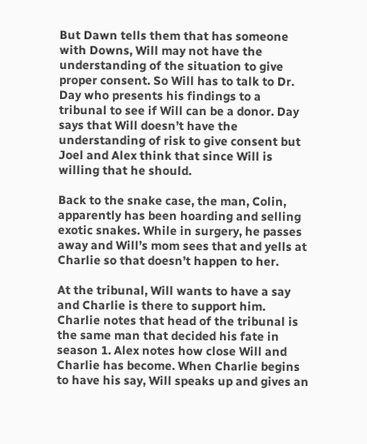But Dawn tells them that has someone with Downs, Will may not have the understanding of the situation to give proper consent. So Will has to talk to Dr. Day who presents his findings to a tribunal to see if Will can be a donor. Day says that Will doesn’t have the understanding of risk to give consent but Joel and Alex think that since Will is willing that he should.

Back to the snake case, the man, Colin, apparently has been hoarding and selling exotic snakes. While in surgery, he passes away and Will’s mom sees that and yells at Charlie so that doesn’t happen to her.

At the tribunal, Will wants to have a say and Charlie is there to support him. Charlie notes that head of the tribunal is the same man that decided his fate in season 1. Alex notes how close Will and Charlie has become. When Charlie begins to have his say, Will speaks up and gives an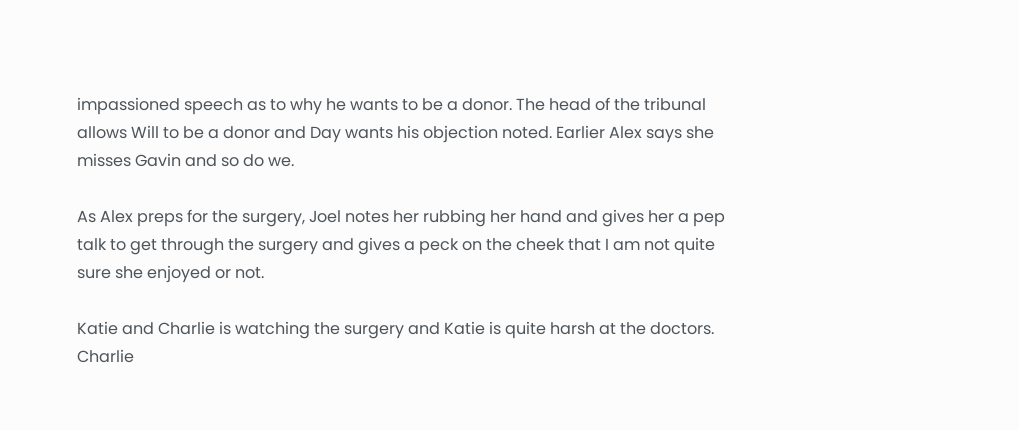impassioned speech as to why he wants to be a donor. The head of the tribunal allows Will to be a donor and Day wants his objection noted. Earlier Alex says she misses Gavin and so do we.

As Alex preps for the surgery, Joel notes her rubbing her hand and gives her a pep talk to get through the surgery and gives a peck on the cheek that I am not quite sure she enjoyed or not.

Katie and Charlie is watching the surgery and Katie is quite harsh at the doctors. Charlie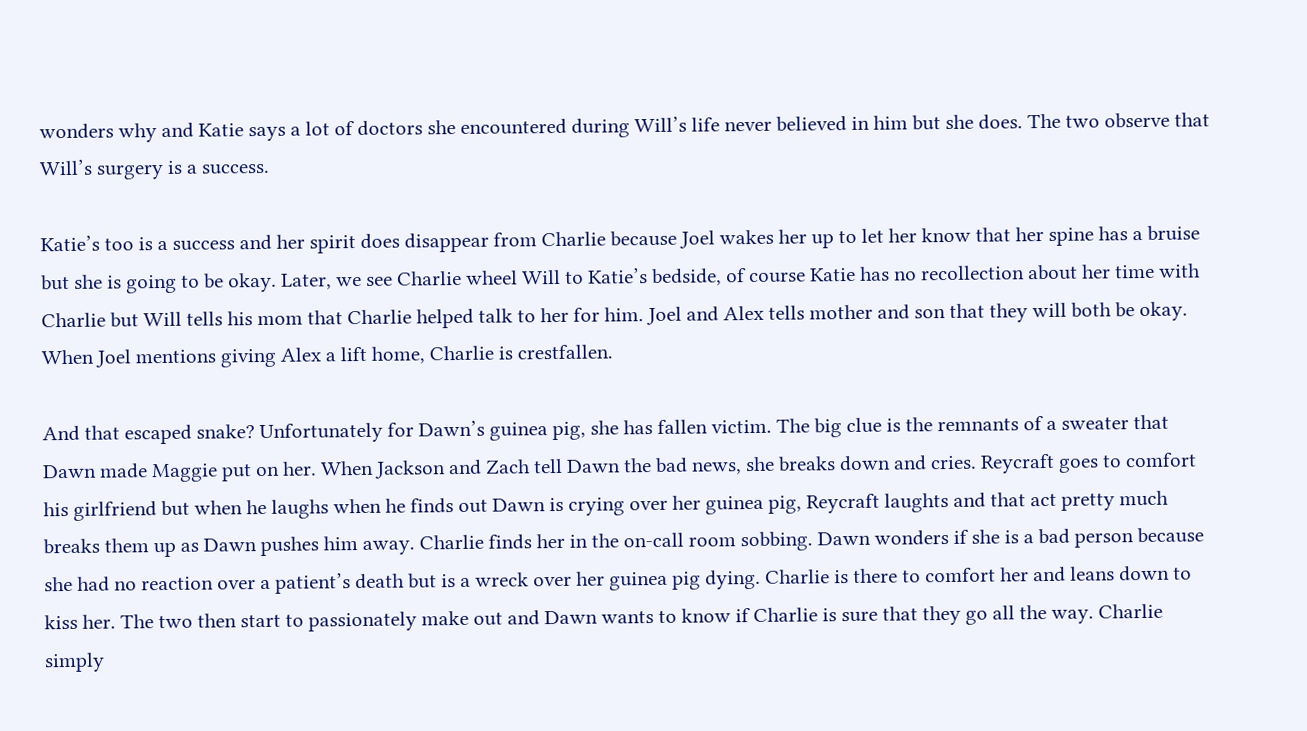wonders why and Katie says a lot of doctors she encountered during Will’s life never believed in him but she does. The two observe that Will’s surgery is a success.

Katie’s too is a success and her spirit does disappear from Charlie because Joel wakes her up to let her know that her spine has a bruise but she is going to be okay. Later, we see Charlie wheel Will to Katie’s bedside, of course Katie has no recollection about her time with Charlie but Will tells his mom that Charlie helped talk to her for him. Joel and Alex tells mother and son that they will both be okay. When Joel mentions giving Alex a lift home, Charlie is crestfallen.

And that escaped snake? Unfortunately for Dawn’s guinea pig, she has fallen victim. The big clue is the remnants of a sweater that Dawn made Maggie put on her. When Jackson and Zach tell Dawn the bad news, she breaks down and cries. Reycraft goes to comfort his girlfriend but when he laughs when he finds out Dawn is crying over her guinea pig, Reycraft laughts and that act pretty much breaks them up as Dawn pushes him away. Charlie finds her in the on-call room sobbing. Dawn wonders if she is a bad person because she had no reaction over a patient’s death but is a wreck over her guinea pig dying. Charlie is there to comfort her and leans down to kiss her. The two then start to passionately make out and Dawn wants to know if Charlie is sure that they go all the way. Charlie simply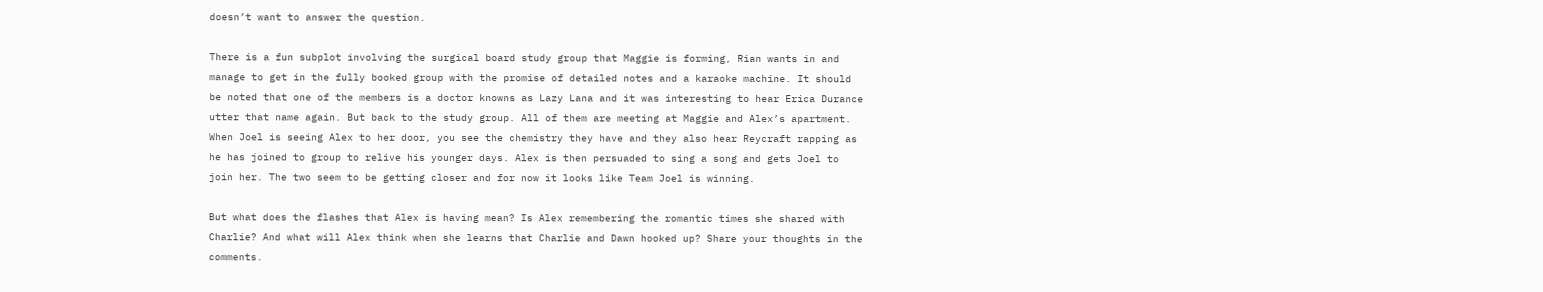doesn’t want to answer the question.

There is a fun subplot involving the surgical board study group that Maggie is forming, Rian wants in and manage to get in the fully booked group with the promise of detailed notes and a karaoke machine. It should be noted that one of the members is a doctor knowns as Lazy Lana and it was interesting to hear Erica Durance utter that name again. But back to the study group. All of them are meeting at Maggie and Alex’s apartment. When Joel is seeing Alex to her door, you see the chemistry they have and they also hear Reycraft rapping as he has joined to group to relive his younger days. Alex is then persuaded to sing a song and gets Joel to join her. The two seem to be getting closer and for now it looks like Team Joel is winning.

But what does the flashes that Alex is having mean? Is Alex remembering the romantic times she shared with Charlie? And what will Alex think when she learns that Charlie and Dawn hooked up? Share your thoughts in the comments.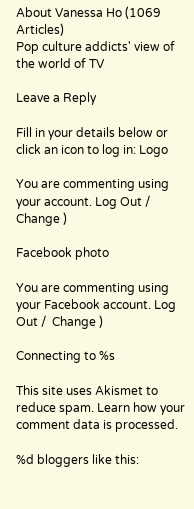About Vanessa Ho (1069 Articles)
Pop culture addicts' view of the world of TV

Leave a Reply

Fill in your details below or click an icon to log in: Logo

You are commenting using your account. Log Out /  Change )

Facebook photo

You are commenting using your Facebook account. Log Out /  Change )

Connecting to %s

This site uses Akismet to reduce spam. Learn how your comment data is processed.

%d bloggers like this: